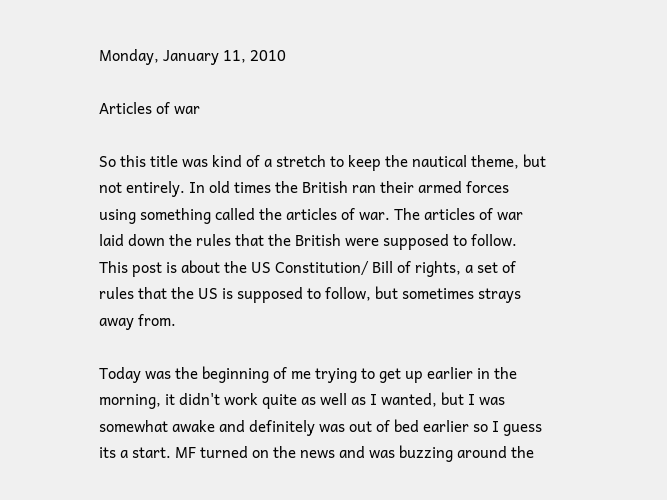Monday, January 11, 2010

Articles of war

So this title was kind of a stretch to keep the nautical theme, but not entirely. In old times the British ran their armed forces using something called the articles of war. The articles of war laid down the rules that the British were supposed to follow. This post is about the US Constitution/ Bill of rights, a set of rules that the US is supposed to follow, but sometimes strays away from.

Today was the beginning of me trying to get up earlier in the morning, it didn't work quite as well as I wanted, but I was somewhat awake and definitely was out of bed earlier so I guess its a start. MF turned on the news and was buzzing around the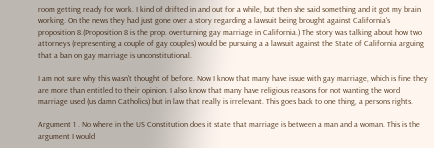room getting ready for work. I kind of drifted in and out for a while, but then she said something and it got my brain working. On the news they had just gone over a story regarding a lawsuit being brought against California's proposition 8.(Proposition 8 is the prop. overturning gay marriage in California.) The story was talking about how two attorneys (representing a couple of gay couples) would be pursuing a a lawsuit against the State of California arguing that a ban on gay marriage is unconstitutional.

I am not sure why this wasn't thought of before. Now I know that many have issue with gay marriage, which is fine they are more than entitled to their opinion. I also know that many have religious reasons for not wanting the word marriage used (us damn Catholics) but in law that really is irrelevant. This goes back to one thing, a persons rights.

Argument 1 . No where in the US Constitution does it state that marriage is between a man and a woman. This is the argument I would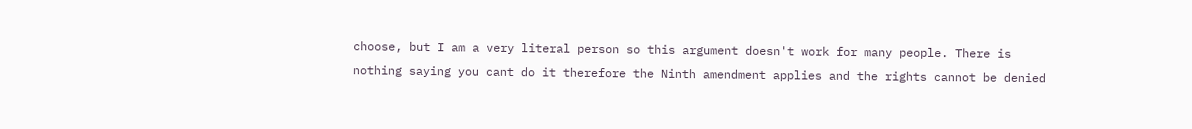choose, but I am a very literal person so this argument doesn't work for many people. There is nothing saying you cant do it therefore the Ninth amendment applies and the rights cannot be denied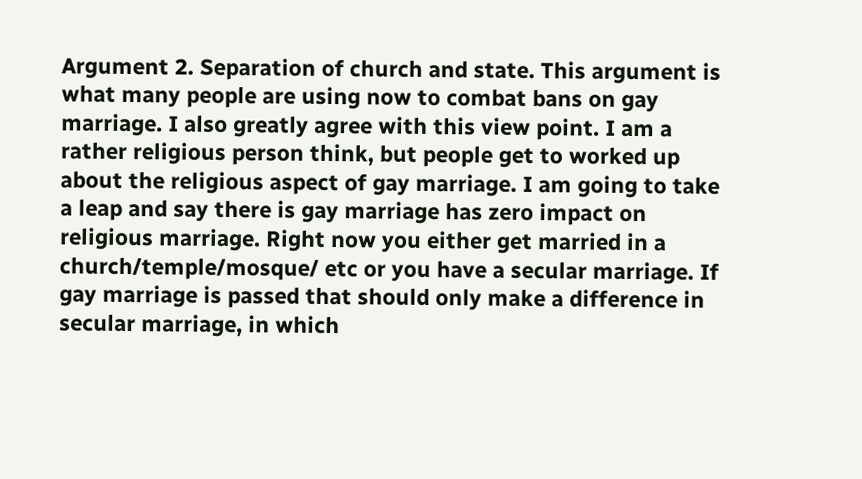Argument 2. Separation of church and state. This argument is what many people are using now to combat bans on gay marriage. I also greatly agree with this view point. I am a rather religious person think, but people get to worked up about the religious aspect of gay marriage. I am going to take a leap and say there is gay marriage has zero impact on religious marriage. Right now you either get married in a church/temple/mosque/ etc or you have a secular marriage. If gay marriage is passed that should only make a difference in secular marriage, in which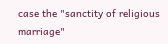case the "sanctity of religious marriage"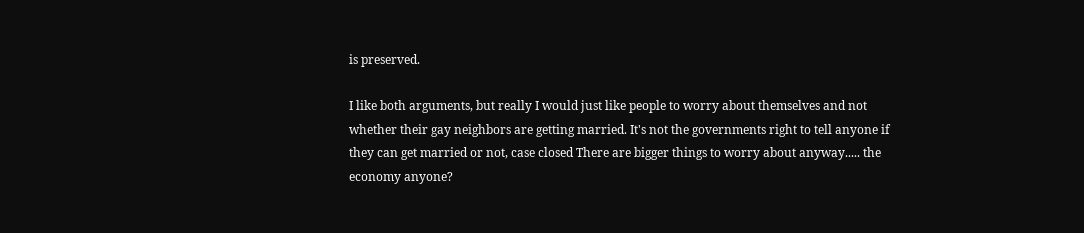is preserved.

I like both arguments, but really I would just like people to worry about themselves and not whether their gay neighbors are getting married. It's not the governments right to tell anyone if they can get married or not, case closed There are bigger things to worry about anyway..... the economy anyone?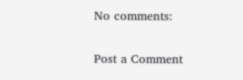No comments:

Post a Comment